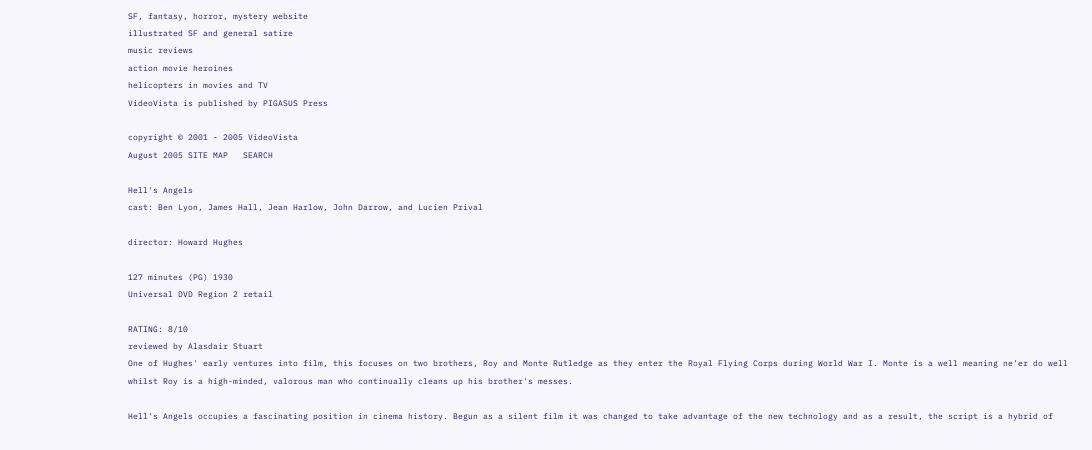SF, fantasy, horror, mystery website
illustrated SF and general satire
music reviews
action movie heroines
helicopters in movies and TV
VideoVista is published by PIGASUS Press

copyright © 2001 - 2005 VideoVista
August 2005 SITE MAP   SEARCH

Hell's Angels
cast: Ben Lyon, James Hall, Jean Harlow, John Darrow, and Lucien Prival

director: Howard Hughes

127 minutes (PG) 1930
Universal DVD Region 2 retail

RATING: 8/10
reviewed by Alasdair Stuart
One of Hughes' early ventures into film, this focuses on two brothers, Roy and Monte Rutledge as they enter the Royal Flying Corps during World War I. Monte is a well meaning ne'er do well whilst Roy is a high-minded, valorous man who continually cleans up his brother's messes.

Hell's Angels occupies a fascinating position in cinema history. Begun as a silent film it was changed to take advantage of the new technology and as a result, the script is a hybrid of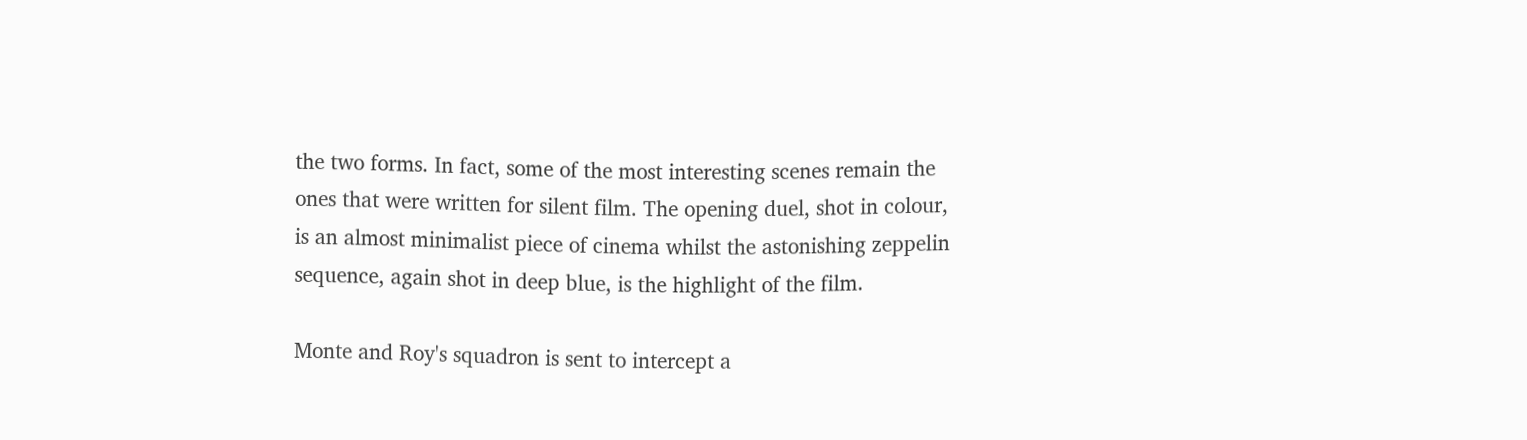the two forms. In fact, some of the most interesting scenes remain the ones that were written for silent film. The opening duel, shot in colour, is an almost minimalist piece of cinema whilst the astonishing zeppelin sequence, again shot in deep blue, is the highlight of the film.

Monte and Roy's squadron is sent to intercept a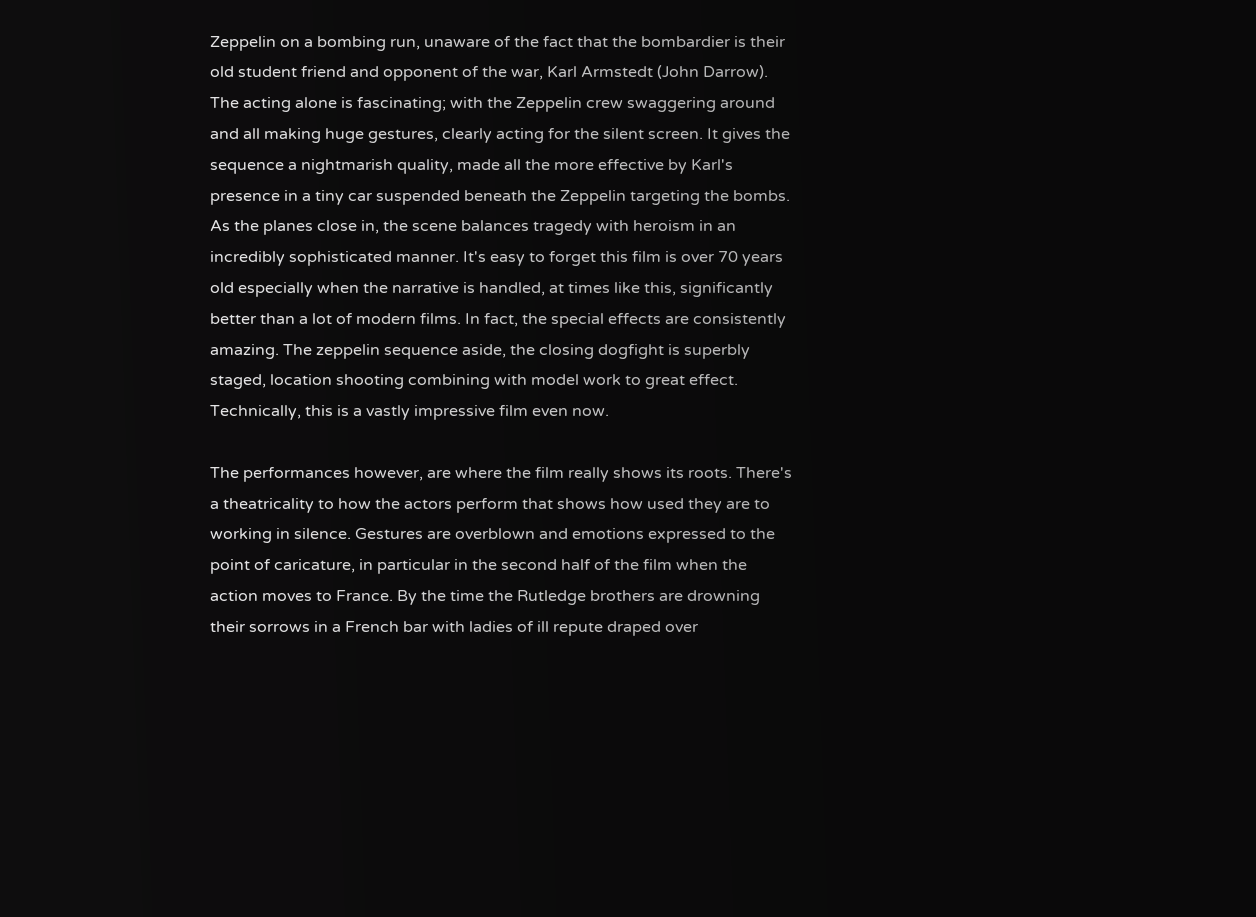Zeppelin on a bombing run, unaware of the fact that the bombardier is their old student friend and opponent of the war, Karl Armstedt (John Darrow). The acting alone is fascinating; with the Zeppelin crew swaggering around and all making huge gestures, clearly acting for the silent screen. It gives the sequence a nightmarish quality, made all the more effective by Karl's presence in a tiny car suspended beneath the Zeppelin targeting the bombs. As the planes close in, the scene balances tragedy with heroism in an incredibly sophisticated manner. It's easy to forget this film is over 70 years old especially when the narrative is handled, at times like this, significantly better than a lot of modern films. In fact, the special effects are consistently amazing. The zeppelin sequence aside, the closing dogfight is superbly staged, location shooting combining with model work to great effect. Technically, this is a vastly impressive film even now.

The performances however, are where the film really shows its roots. There's a theatricality to how the actors perform that shows how used they are to working in silence. Gestures are overblown and emotions expressed to the point of caricature, in particular in the second half of the film when the action moves to France. By the time the Rutledge brothers are drowning their sorrows in a French bar with ladies of ill repute draped over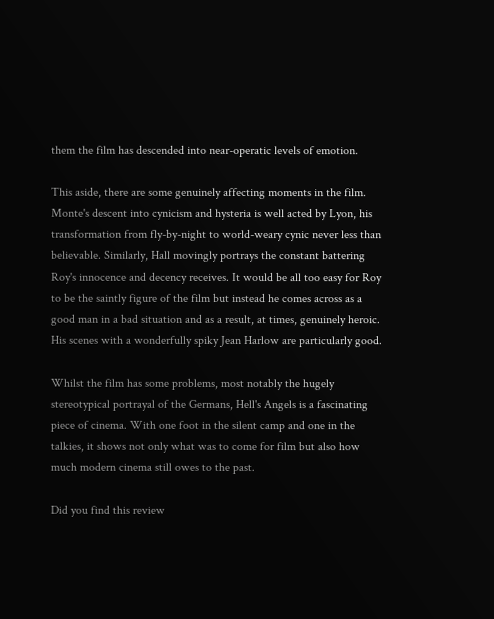them the film has descended into near-operatic levels of emotion.

This aside, there are some genuinely affecting moments in the film. Monte's descent into cynicism and hysteria is well acted by Lyon, his transformation from fly-by-night to world-weary cynic never less than believable. Similarly, Hall movingly portrays the constant battering Roy's innocence and decency receives. It would be all too easy for Roy to be the saintly figure of the film but instead he comes across as a good man in a bad situation and as a result, at times, genuinely heroic. His scenes with a wonderfully spiky Jean Harlow are particularly good.

Whilst the film has some problems, most notably the hugely stereotypical portrayal of the Germans, Hell's Angels is a fascinating piece of cinema. With one foot in the silent camp and one in the talkies, it shows not only what was to come for film but also how much modern cinema still owes to the past.

Did you find this review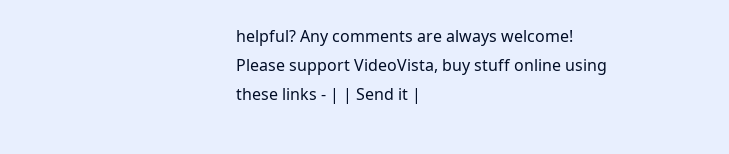helpful? Any comments are always welcome!
Please support VideoVista, buy stuff online using these links - | | Send it |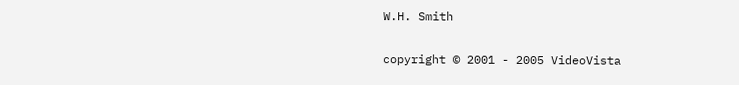W.H. Smith

copyright © 2001 - 2005 VideoVista